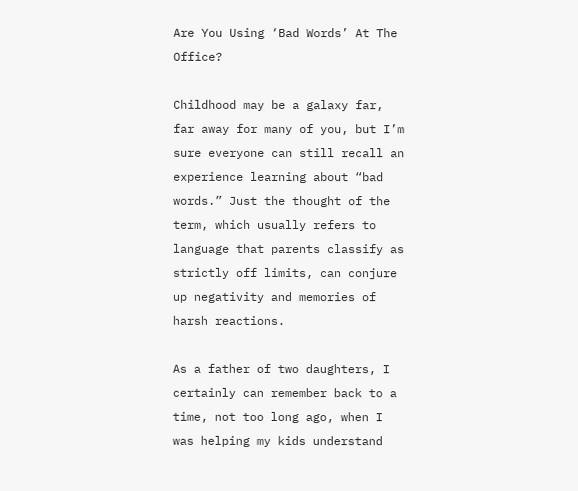Are You Using ‘Bad Words’ At The Office?

Childhood may be a galaxy far, far away for many of you, but I’m sure everyone can still recall an experience learning about “bad words.” Just the thought of the term, which usually refers to language that parents classify as strictly off limits, can conjure up negativity and memories of harsh reactions.

As a father of two daughters, I certainly can remember back to a time, not too long ago, when I was helping my kids understand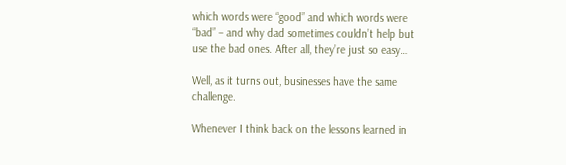which words were “good” and which words were “bad” – and why dad sometimes couldn’t help but use the bad ones. After all, they’re just so easy…

Well, as it turns out, businesses have the same challenge.

Whenever I think back on the lessons learned in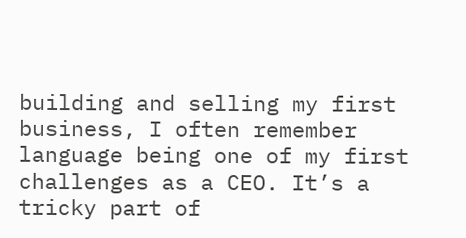building and selling my first business, I often remember language being one of my first challenges as a CEO. It’s a tricky part of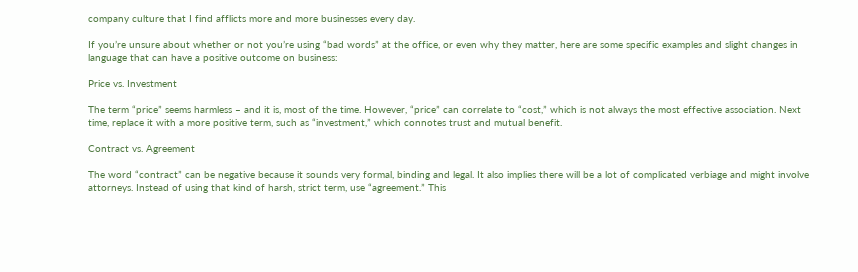company culture that I find afflicts more and more businesses every day.

If you’re unsure about whether or not you’re using “bad words” at the office, or even why they matter, here are some specific examples and slight changes in language that can have a positive outcome on business:

Price vs. Investment

The term “price” seems harmless – and it is, most of the time. However, “price” can correlate to “cost,” which is not always the most effective association. Next time, replace it with a more positive term, such as “investment,” which connotes trust and mutual benefit.

Contract vs. Agreement

The word “contract” can be negative because it sounds very formal, binding and legal. It also implies there will be a lot of complicated verbiage and might involve attorneys. Instead of using that kind of harsh, strict term, use “agreement.” This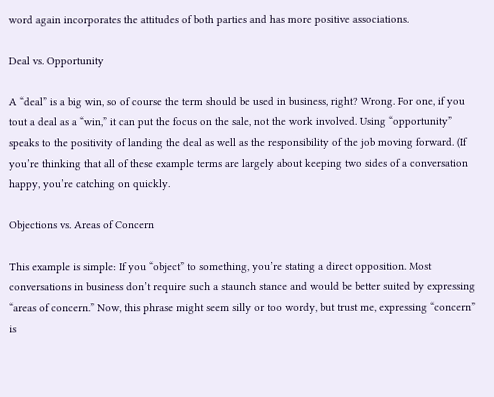word again incorporates the attitudes of both parties and has more positive associations.

Deal vs. Opportunity

A “deal” is a big win, so of course the term should be used in business, right? Wrong. For one, if you tout a deal as a “win,” it can put the focus on the sale, not the work involved. Using “opportunity” speaks to the positivity of landing the deal as well as the responsibility of the job moving forward. (If you’re thinking that all of these example terms are largely about keeping two sides of a conversation happy, you’re catching on quickly.

Objections vs. Areas of Concern

This example is simple: If you “object” to something, you’re stating a direct opposition. Most conversations in business don’t require such a staunch stance and would be better suited by expressing “areas of concern.” Now, this phrase might seem silly or too wordy, but trust me, expressing “concern” is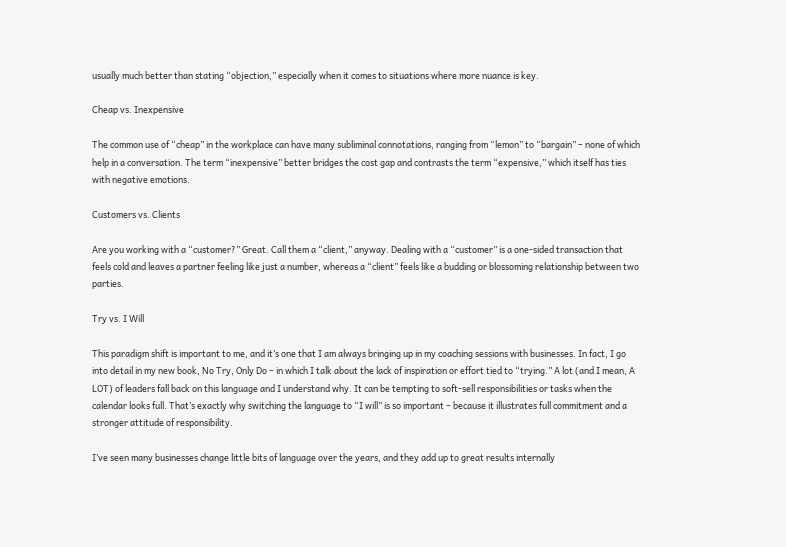usually much better than stating “objection,” especially when it comes to situations where more nuance is key.

Cheap vs. Inexpensive

The common use of “cheap” in the workplace can have many subliminal connotations, ranging from “lemon” to “bargain” – none of which help in a conversation. The term “inexpensive” better bridges the cost gap and contrasts the term “expensive,” which itself has ties with negative emotions.

Customers vs. Clients

Are you working with a “customer?” Great. Call them a “client,” anyway. Dealing with a “customer” is a one-sided transaction that feels cold and leaves a partner feeling like just a number, whereas a “client” feels like a budding or blossoming relationship between two parties.

Try vs. I Will

This paradigm shift is important to me, and it’s one that I am always bringing up in my coaching sessions with businesses. In fact, I go into detail in my new book, No Try, Only Do – in which I talk about the lack of inspiration or effort tied to “trying.” A lot (and I mean, A LOT) of leaders fall back on this language and I understand why. It can be tempting to soft-sell responsibilities or tasks when the calendar looks full. That’s exactly why switching the language to “I will” is so important – because it illustrates full commitment and a stronger attitude of responsibility.

I’ve seen many businesses change little bits of language over the years, and they add up to great results internally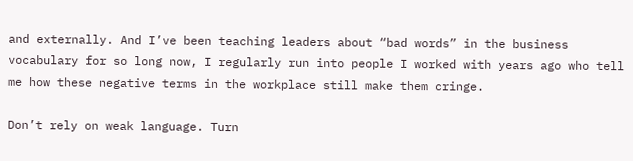and externally. And I’ve been teaching leaders about “bad words” in the business vocabulary for so long now, I regularly run into people I worked with years ago who tell me how these negative terms in the workplace still make them cringe.

Don’t rely on weak language. Turn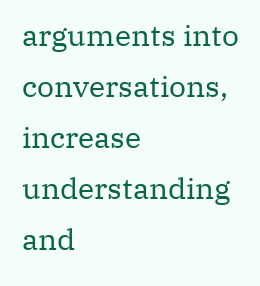arguments into conversations, increase understanding and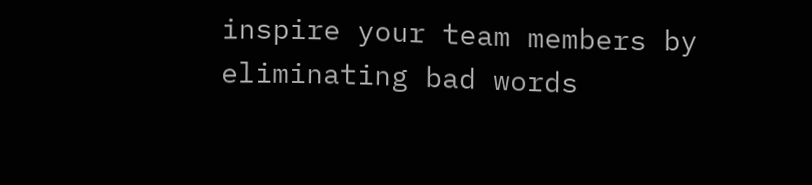inspire your team members by eliminating bad words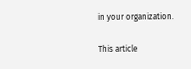in your organization.

This article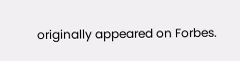originally appeared on Forbes.